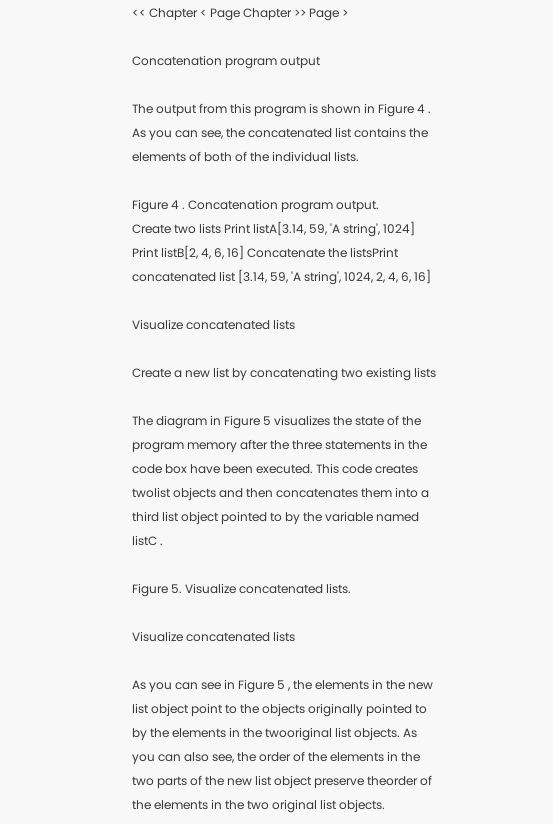<< Chapter < Page Chapter >> Page >

Concatenation program output

The output from this program is shown in Figure 4 . As you can see, the concatenated list contains the elements of both of the individual lists.

Figure 4 . Concatenation program output.
Create two lists Print listA[3.14, 59, 'A string', 1024] Print listB[2, 4, 6, 16] Concatenate the listsPrint concatenated list [3.14, 59, 'A string', 1024, 2, 4, 6, 16]

Visualize concatenated lists

Create a new list by concatenating two existing lists

The diagram in Figure 5 visualizes the state of the program memory after the three statements in the code box have been executed. This code creates twolist objects and then concatenates them into a third list object pointed to by the variable named listC .

Figure 5. Visualize concatenated lists.

Visualize concatenated lists

As you can see in Figure 5 , the elements in the new list object point to the objects originally pointed to by the elements in the twooriginal list objects. As you can also see, the order of the elements in the two parts of the new list object preserve theorder of the elements in the two original list objects.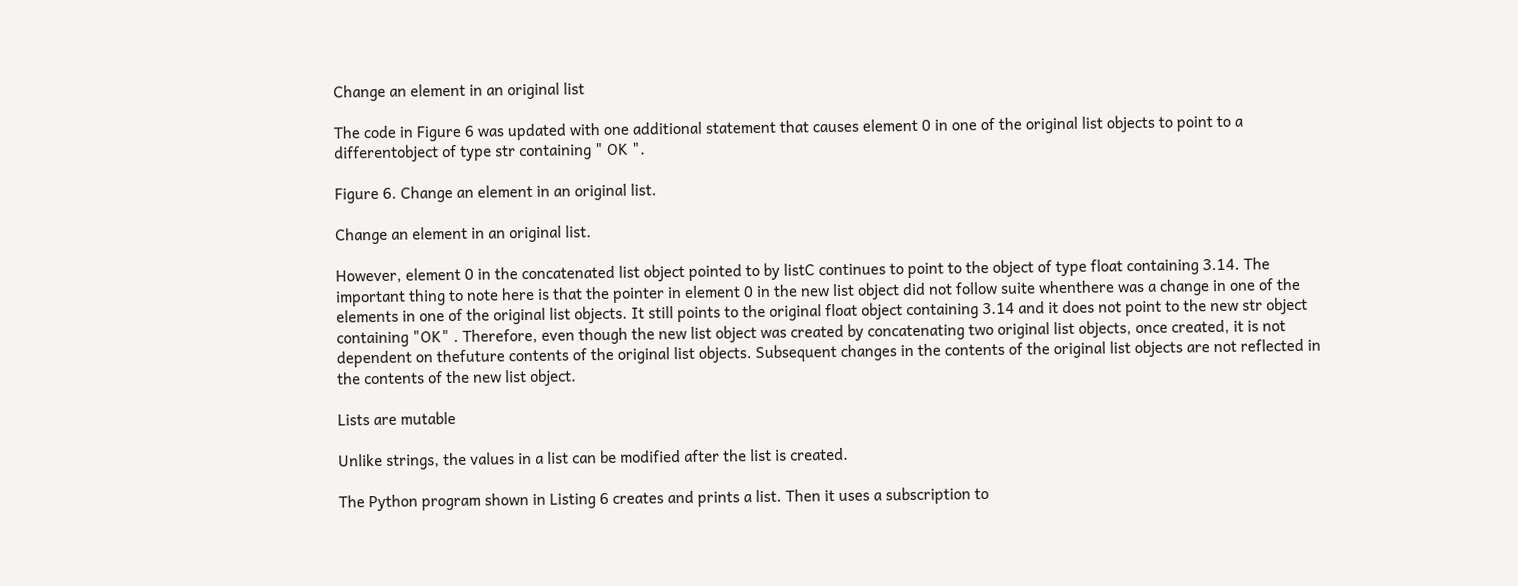Change an element in an original list

The code in Figure 6 was updated with one additional statement that causes element 0 in one of the original list objects to point to a differentobject of type str containing " OK ".

Figure 6. Change an element in an original list.

Change an element in an original list.

However, element 0 in the concatenated list object pointed to by listC continues to point to the object of type float containing 3.14. The important thing to note here is that the pointer in element 0 in the new list object did not follow suite whenthere was a change in one of the elements in one of the original list objects. It still points to the original float object containing 3.14 and it does not point to the new str object containing "OK" . Therefore, even though the new list object was created by concatenating two original list objects, once created, it is not dependent on thefuture contents of the original list objects. Subsequent changes in the contents of the original list objects are not reflected in the contents of the new list object.

Lists are mutable

Unlike strings, the values in a list can be modified after the list is created.

The Python program shown in Listing 6 creates and prints a list. Then it uses a subscription to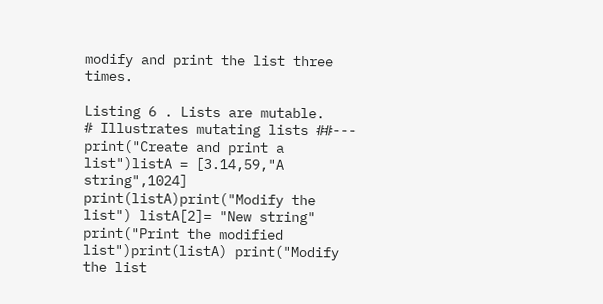modify and print the list three times.

Listing 6 . Lists are mutable.
# Illustrates mutating lists ##--- print("Create and print a list")listA = [3.14,59,"A string",1024] print(listA)print("Modify the list") listA[2]= "New string" print("Print the modified list")print(listA) print("Modify the list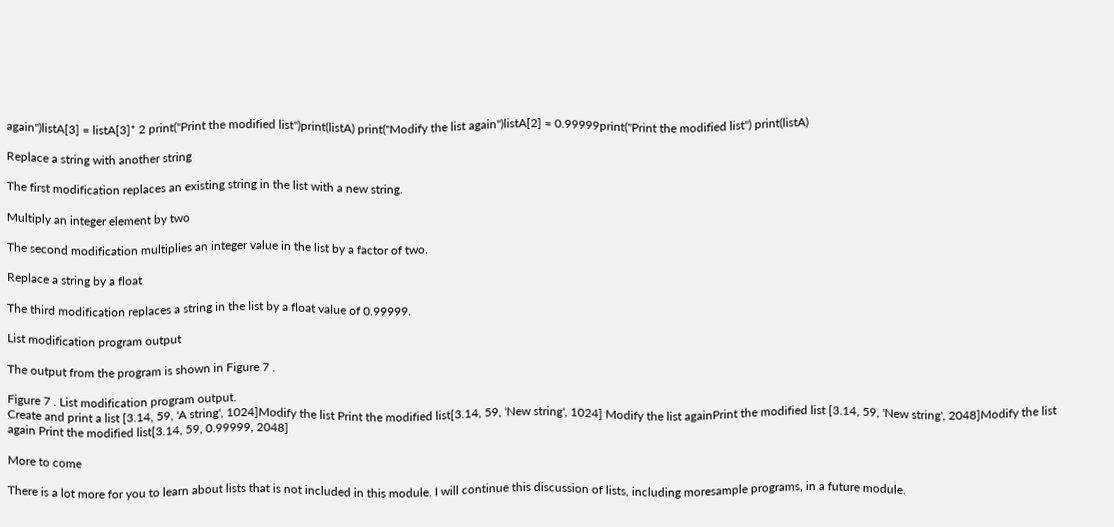again")listA[3] = listA[3]* 2 print("Print the modified list")print(listA) print("Modify the list again")listA[2] = 0.99999print("Print the modified list") print(listA)

Replace a string with another string

The first modification replaces an existing string in the list with a new string.

Multiply an integer element by two

The second modification multiplies an integer value in the list by a factor of two.

Replace a string by a float

The third modification replaces a string in the list by a float value of 0.99999.

List modification program output

The output from the program is shown in Figure 7 .

Figure 7 . List modification program output.
Create and print a list [3.14, 59, 'A string', 1024]Modify the list Print the modified list[3.14, 59, 'New string', 1024] Modify the list againPrint the modified list [3.14, 59, 'New string', 2048]Modify the list again Print the modified list[3.14, 59, 0.99999, 2048]

More to come

There is a lot more for you to learn about lists that is not included in this module. I will continue this discussion of lists, including moresample programs, in a future module.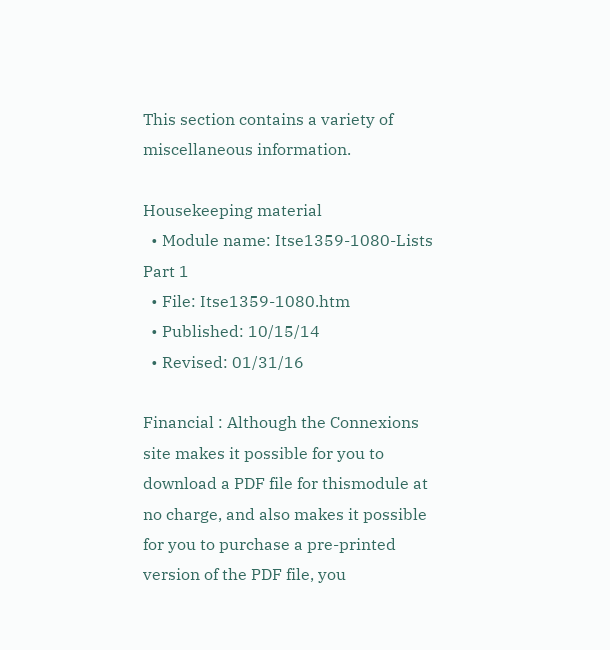This section contains a variety of miscellaneous information.

Housekeeping material
  • Module name: Itse1359-1080-Lists Part 1
  • File: Itse1359-1080.htm
  • Published: 10/15/14
  • Revised: 01/31/16

Financial : Although the Connexions site makes it possible for you to download a PDF file for thismodule at no charge, and also makes it possible for you to purchase a pre-printed version of the PDF file, you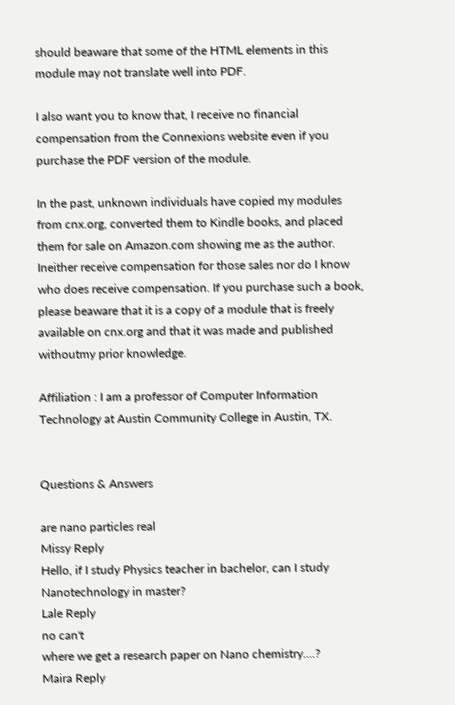should beaware that some of the HTML elements in this module may not translate well into PDF.

I also want you to know that, I receive no financial compensation from the Connexions website even if you purchase the PDF version of the module.

In the past, unknown individuals have copied my modules from cnx.org, converted them to Kindle books, and placed them for sale on Amazon.com showing me as the author. Ineither receive compensation for those sales nor do I know who does receive compensation. If you purchase such a book, please beaware that it is a copy of a module that is freely available on cnx.org and that it was made and published withoutmy prior knowledge.

Affiliation : I am a professor of Computer Information Technology at Austin Community College in Austin, TX.


Questions & Answers

are nano particles real
Missy Reply
Hello, if I study Physics teacher in bachelor, can I study Nanotechnology in master?
Lale Reply
no can't
where we get a research paper on Nano chemistry....?
Maira Reply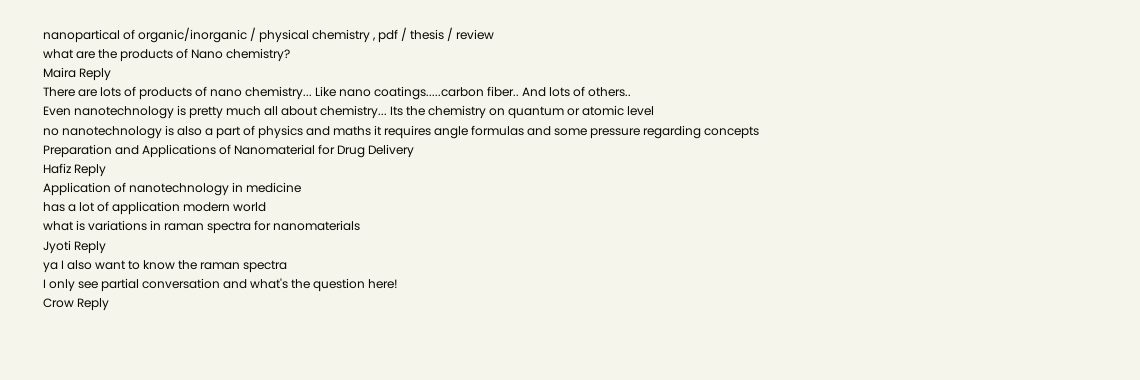nanopartical of organic/inorganic / physical chemistry , pdf / thesis / review
what are the products of Nano chemistry?
Maira Reply
There are lots of products of nano chemistry... Like nano coatings.....carbon fiber.. And lots of others..
Even nanotechnology is pretty much all about chemistry... Its the chemistry on quantum or atomic level
no nanotechnology is also a part of physics and maths it requires angle formulas and some pressure regarding concepts
Preparation and Applications of Nanomaterial for Drug Delivery
Hafiz Reply
Application of nanotechnology in medicine
has a lot of application modern world
what is variations in raman spectra for nanomaterials
Jyoti Reply
ya I also want to know the raman spectra
I only see partial conversation and what's the question here!
Crow Reply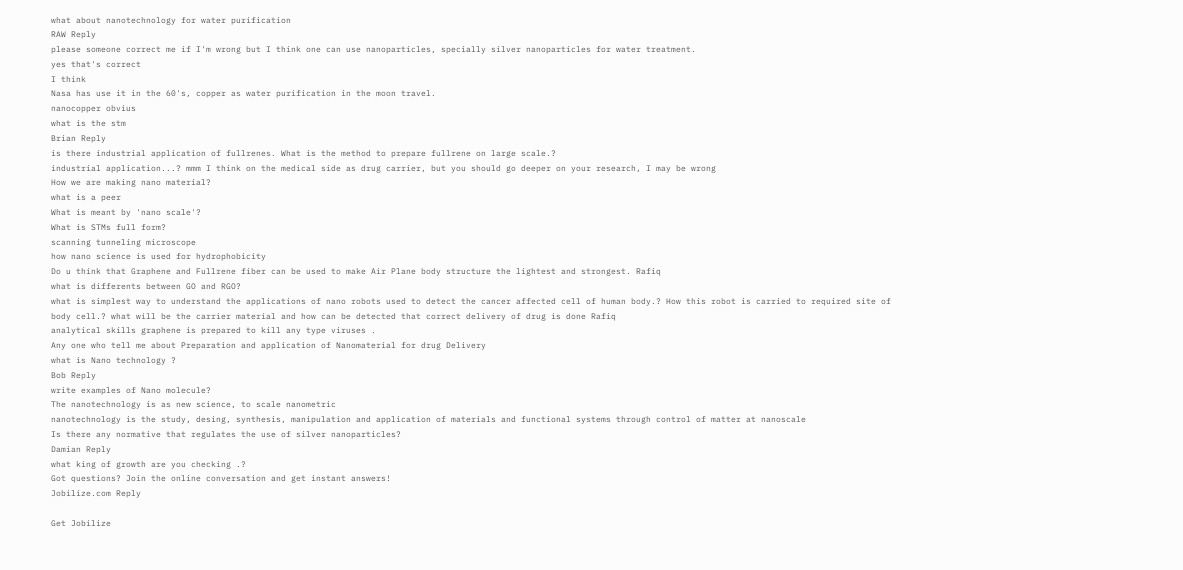what about nanotechnology for water purification
RAW Reply
please someone correct me if I'm wrong but I think one can use nanoparticles, specially silver nanoparticles for water treatment.
yes that's correct
I think
Nasa has use it in the 60's, copper as water purification in the moon travel.
nanocopper obvius
what is the stm
Brian Reply
is there industrial application of fullrenes. What is the method to prepare fullrene on large scale.?
industrial application...? mmm I think on the medical side as drug carrier, but you should go deeper on your research, I may be wrong
How we are making nano material?
what is a peer
What is meant by 'nano scale'?
What is STMs full form?
scanning tunneling microscope
how nano science is used for hydrophobicity
Do u think that Graphene and Fullrene fiber can be used to make Air Plane body structure the lightest and strongest. Rafiq
what is differents between GO and RGO?
what is simplest way to understand the applications of nano robots used to detect the cancer affected cell of human body.? How this robot is carried to required site of body cell.? what will be the carrier material and how can be detected that correct delivery of drug is done Rafiq
analytical skills graphene is prepared to kill any type viruses .
Any one who tell me about Preparation and application of Nanomaterial for drug Delivery
what is Nano technology ?
Bob Reply
write examples of Nano molecule?
The nanotechnology is as new science, to scale nanometric
nanotechnology is the study, desing, synthesis, manipulation and application of materials and functional systems through control of matter at nanoscale
Is there any normative that regulates the use of silver nanoparticles?
Damian Reply
what king of growth are you checking .?
Got questions? Join the online conversation and get instant answers!
Jobilize.com Reply

Get Jobilize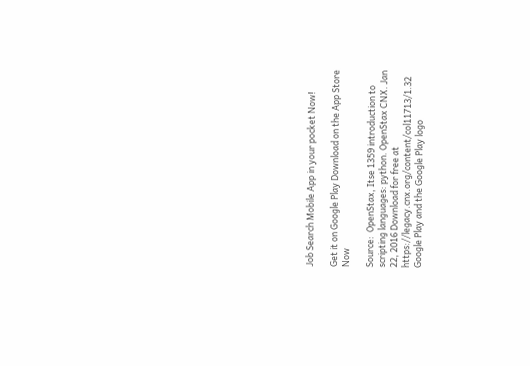Job Search Mobile App in your pocket Now!

Get it on Google Play Download on the App Store Now

Source:  OpenStax, Itse 1359 introduction to scripting languages: python. OpenStax CNX. Jan 22, 2016 Download for free at https://legacy.cnx.org/content/col11713/1.32
Google Play and the Google Play logo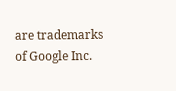are trademarks of Google Inc.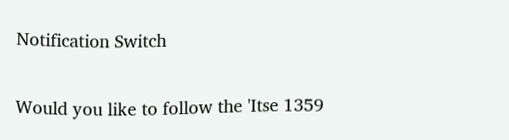Notification Switch

Would you like to follow the 'Itse 1359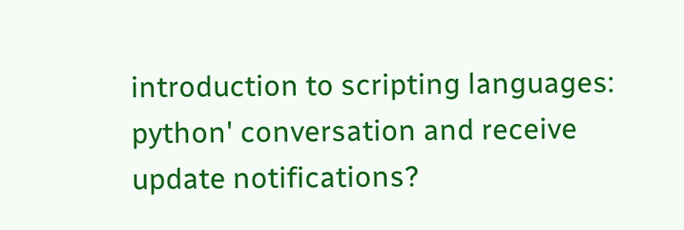introduction to scripting languages: python' conversation and receive update notifications?